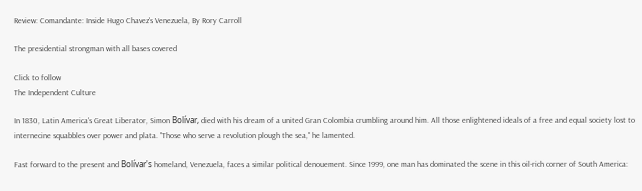Review: Comandante: Inside Hugo Chavez's Venezuela, By Rory Carroll

The presidential strongman with all bases covered

Click to follow
The Independent Culture

In 1830, Latin America's Great Liberator, Simon Bolívar, died with his dream of a united Gran Colombia crumbling around him. All those enlightened ideals of a free and equal society lost to internecine squabbles over power and plata. "Those who serve a revolution plough the sea," he lamented.

Fast forward to the present and Bolívar's homeland, Venezuela, faces a similar political denouement. Since 1999, one man has dominated the scene in this oil-rich corner of South America: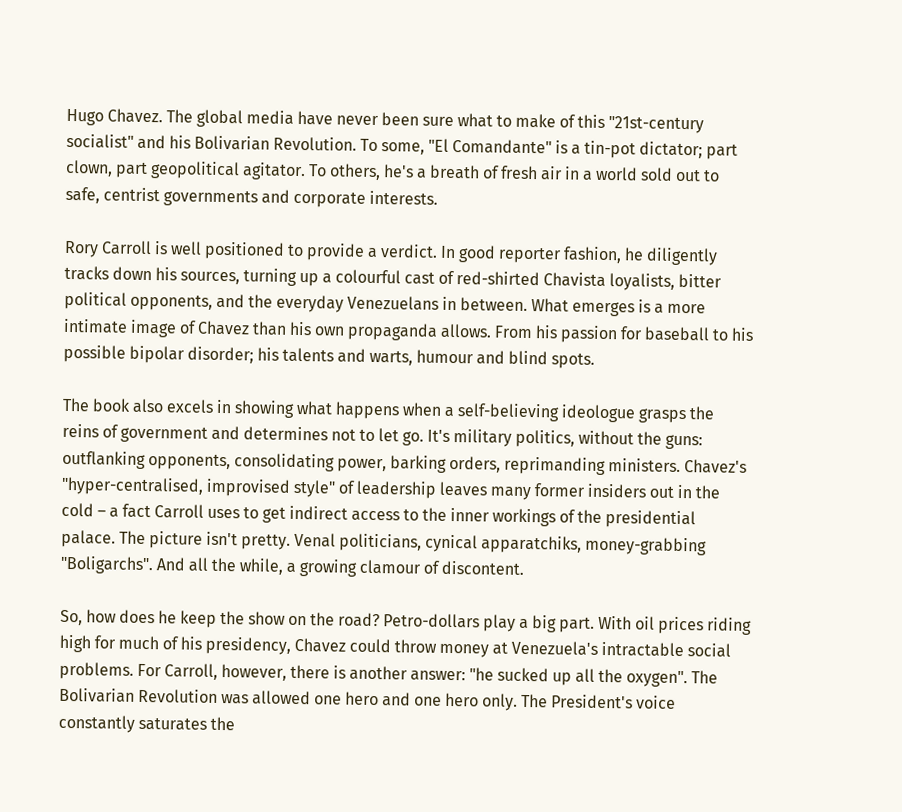Hugo Chavez. The global media have never been sure what to make of this "21st-century socialist" and his Bolivarian Revolution. To some, "El Comandante" is a tin-pot dictator; part clown, part geopolitical agitator. To others, he's a breath of fresh air in a world sold out to safe, centrist governments and corporate interests.

Rory Carroll is well positioned to provide a verdict. In good reporter fashion, he diligently tracks down his sources, turning up a colourful cast of red-shirted Chavista loyalists, bitter political opponents, and the everyday Venezuelans in between. What emerges is a more intimate image of Chavez than his own propaganda allows. From his passion for baseball to his possible bipolar disorder; his talents and warts, humour and blind spots.

The book also excels in showing what happens when a self-believing ideologue grasps the reins of government and determines not to let go. It's military politics, without the guns: outflanking opponents, consolidating power, barking orders, reprimanding ministers. Chavez's "hyper-centralised, improvised style" of leadership leaves many former insiders out in the cold – a fact Carroll uses to get indirect access to the inner workings of the presidential palace. The picture isn't pretty. Venal politicians, cynical apparatchiks, money-grabbing "Boligarchs". And all the while, a growing clamour of discontent.

So, how does he keep the show on the road? Petro-dollars play a big part. With oil prices riding high for much of his presidency, Chavez could throw money at Venezuela's intractable social problems. For Carroll, however, there is another answer: "he sucked up all the oxygen". The Bolivarian Revolution was allowed one hero and one hero only. The President's voice constantly saturates the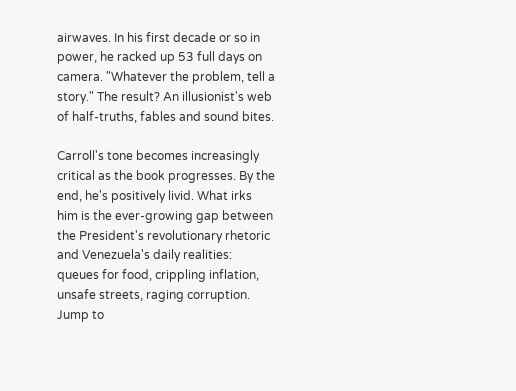airwaves. In his first decade or so in power, he racked up 53 full days on camera. "Whatever the problem, tell a story." The result? An illusionist's web of half-truths, fables and sound bites.

Carroll's tone becomes increasingly critical as the book progresses. By the end, he's positively livid. What irks him is the ever-growing gap between the President's revolutionary rhetoric and Venezuela's daily realities: queues for food, crippling inflation, unsafe streets, raging corruption. Jump to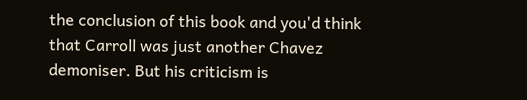the conclusion of this book and you'd think that Carroll was just another Chavez demoniser. But his criticism is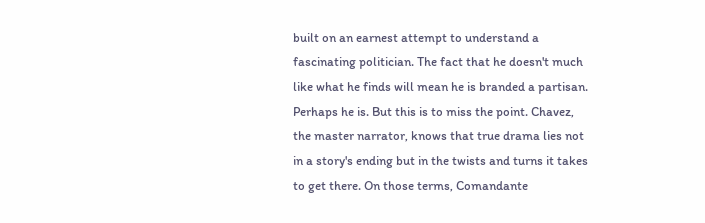built on an earnest attempt to understand a fascinating politician. The fact that he doesn't much like what he finds will mean he is branded a partisan. Perhaps he is. But this is to miss the point. Chavez, the master narrator, knows that true drama lies not in a story's ending but in the twists and turns it takes to get there. On those terms, Comandante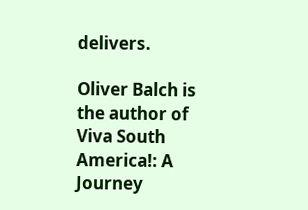delivers.

Oliver Balch is the author of Viva South America!: A Journey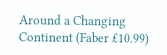Around a Changing Continent (Faber £10.99)